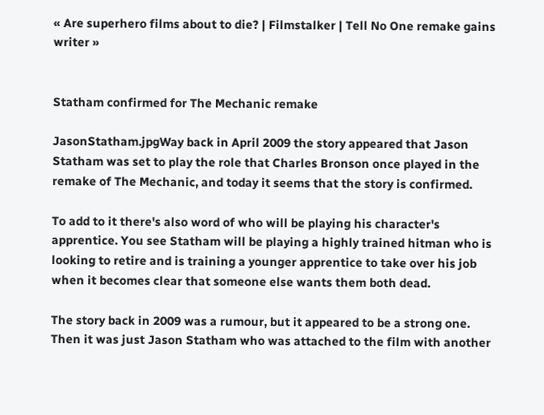« Are superhero films about to die? | Filmstalker | Tell No One remake gains writer »


Statham confirmed for The Mechanic remake

JasonStatham.jpgWay back in April 2009 the story appeared that Jason Statham was set to play the role that Charles Bronson once played in the remake of The Mechanic, and today it seems that the story is confirmed.

To add to it there's also word of who will be playing his character's apprentice. You see Statham will be playing a highly trained hitman who is looking to retire and is training a younger apprentice to take over his job when it becomes clear that someone else wants them both dead.

The story back in 2009 was a rumour, but it appeared to be a strong one. Then it was just Jason Statham who was attached to the film with another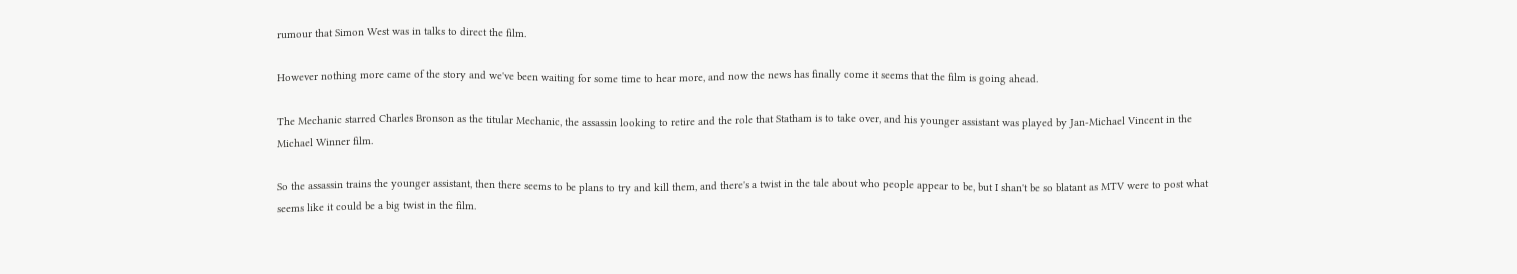rumour that Simon West was in talks to direct the film.

However nothing more came of the story and we've been waiting for some time to hear more, and now the news has finally come it seems that the film is going ahead.

The Mechanic starred Charles Bronson as the titular Mechanic, the assassin looking to retire and the role that Statham is to take over, and his younger assistant was played by Jan-Michael Vincent in the Michael Winner film.

So the assassin trains the younger assistant, then there seems to be plans to try and kill them, and there's a twist in the tale about who people appear to be, but I shan't be so blatant as MTV were to post what seems like it could be a big twist in the film.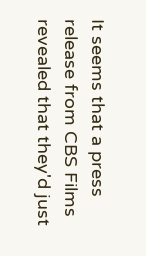It seems that a press release from CBS Films revealed that they'd just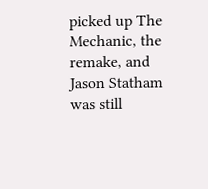picked up The Mechanic, the remake, and Jason Statham was still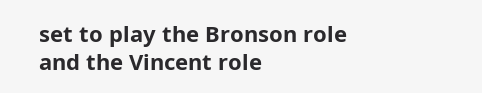set to play the Bronson role and the Vincent role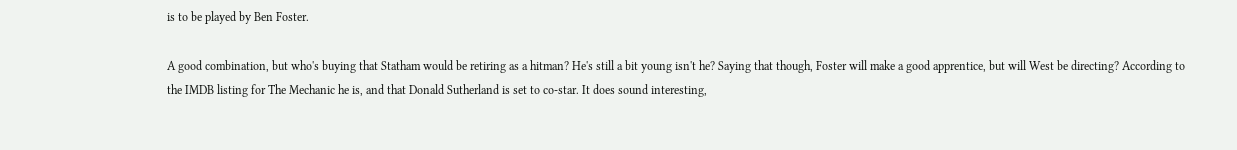is to be played by Ben Foster.

A good combination, but who's buying that Statham would be retiring as a hitman? He's still a bit young isn't he? Saying that though, Foster will make a good apprentice, but will West be directing? According to the IMDB listing for The Mechanic he is, and that Donald Sutherland is set to co-star. It does sound interesting,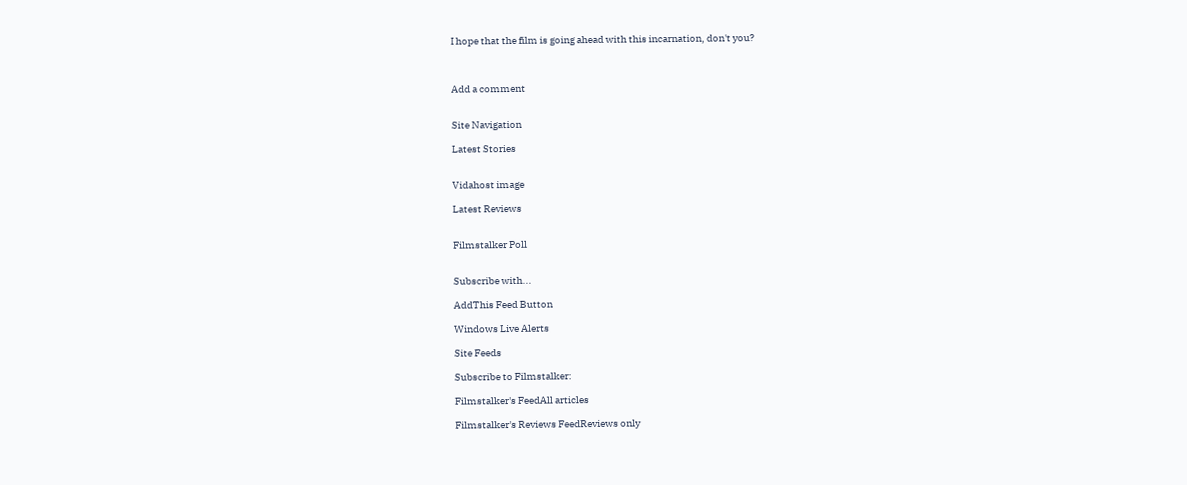I hope that the film is going ahead with this incarnation, don't you?



Add a comment


Site Navigation

Latest Stories


Vidahost image

Latest Reviews


Filmstalker Poll


Subscribe with...

AddThis Feed Button

Windows Live Alerts

Site Feeds

Subscribe to Filmstalker:

Filmstalker's FeedAll articles

Filmstalker's Reviews FeedReviews only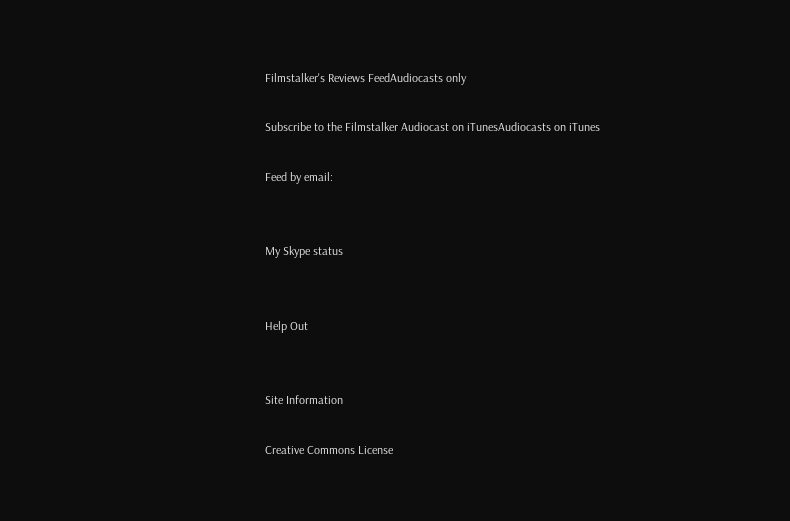Filmstalker's Reviews FeedAudiocasts only

Subscribe to the Filmstalker Audiocast on iTunesAudiocasts on iTunes

Feed by email:


My Skype status


Help Out


Site Information

Creative Commons License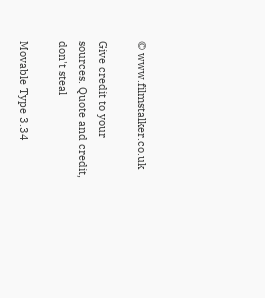© www.filmstalker.co.uk

Give credit to your sources. Quote and credit, don't steal

Movable Type 3.34